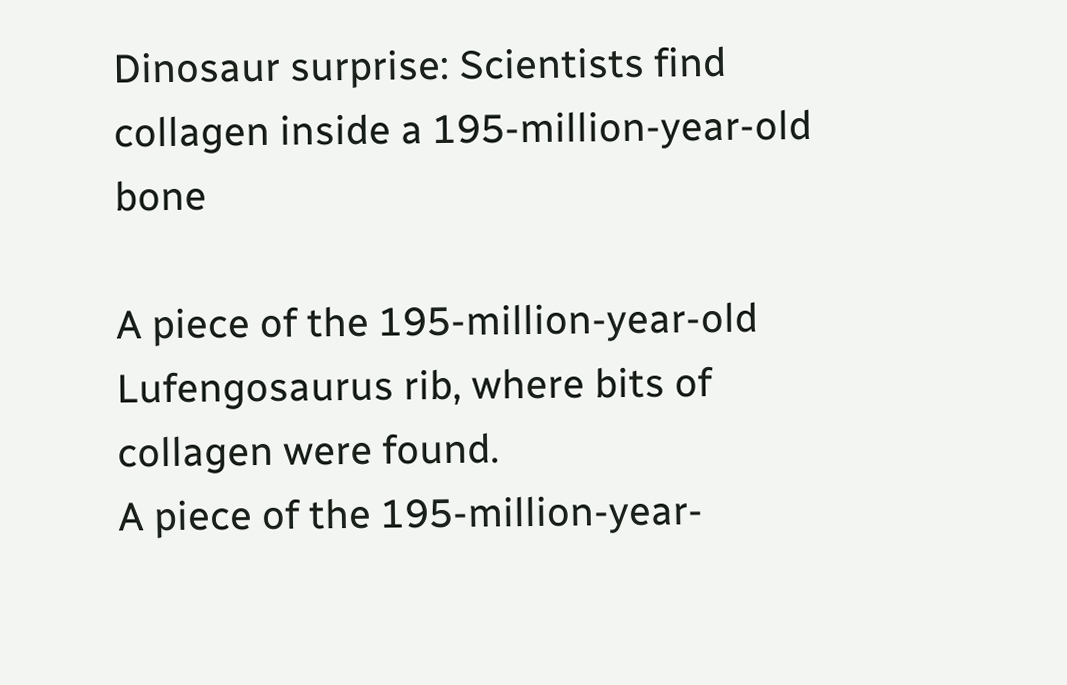Dinosaur surprise: Scientists find collagen inside a 195-million-year-old bone

A piece of the 195-million-year-old Lufengosaurus rib, where bits of collagen were found.
A piece of the 195-million-year-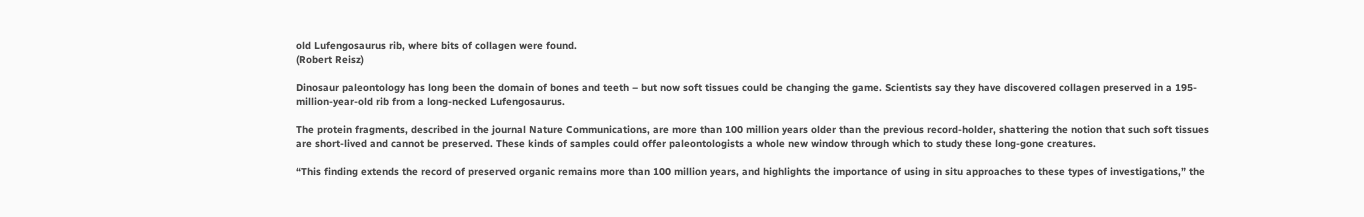old Lufengosaurus rib, where bits of collagen were found.
(Robert Reisz)

Dinosaur paleontology has long been the domain of bones and teeth – but now soft tissues could be changing the game. Scientists say they have discovered collagen preserved in a 195-million-year-old rib from a long-necked Lufengosaurus.

The protein fragments, described in the journal Nature Communications, are more than 100 million years older than the previous record-holder, shattering the notion that such soft tissues are short-lived and cannot be preserved. These kinds of samples could offer paleontologists a whole new window through which to study these long-gone creatures.

“This finding extends the record of preserved organic remains more than 100 million years, and highlights the importance of using in situ approaches to these types of investigations,” the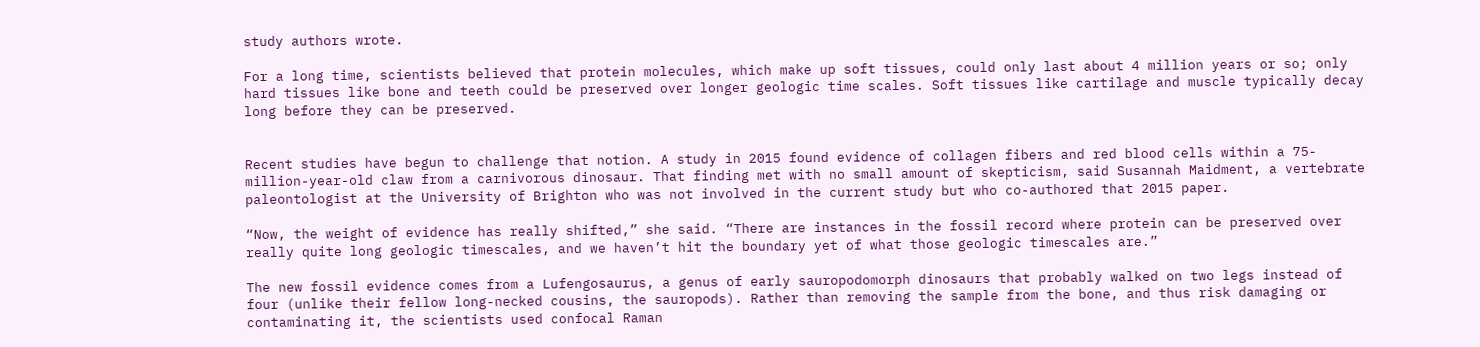study authors wrote.

For a long time, scientists believed that protein molecules, which make up soft tissues, could only last about 4 million years or so; only hard tissues like bone and teeth could be preserved over longer geologic time scales. Soft tissues like cartilage and muscle typically decay long before they can be preserved.


Recent studies have begun to challenge that notion. A study in 2015 found evidence of collagen fibers and red blood cells within a 75-million-year-old claw from a carnivorous dinosaur. That finding met with no small amount of skepticism, said Susannah Maidment, a vertebrate paleontologist at the University of Brighton who was not involved in the current study but who co-authored that 2015 paper.

“Now, the weight of evidence has really shifted,” she said. “There are instances in the fossil record where protein can be preserved over really quite long geologic timescales, and we haven’t hit the boundary yet of what those geologic timescales are.”

The new fossil evidence comes from a Lufengosaurus, a genus of early sauropodomorph dinosaurs that probably walked on two legs instead of four (unlike their fellow long-necked cousins, the sauropods). Rather than removing the sample from the bone, and thus risk damaging or contaminating it, the scientists used confocal Raman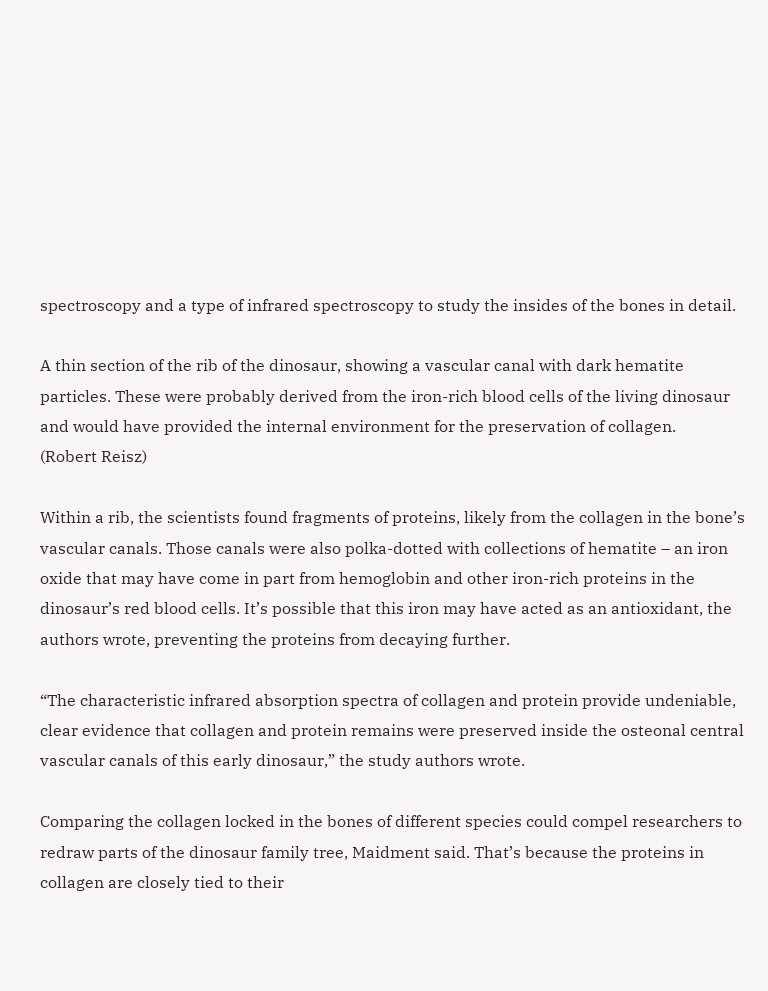spectroscopy and a type of infrared spectroscopy to study the insides of the bones in detail.

A thin section of the rib of the dinosaur, showing a vascular canal with dark hematite particles. These were probably derived from the iron-rich blood cells of the living dinosaur and would have provided the internal environment for the preservation of collagen.
(Robert Reisz)

Within a rib, the scientists found fragments of proteins, likely from the collagen in the bone’s vascular canals. Those canals were also polka-dotted with collections of hematite – an iron oxide that may have come in part from hemoglobin and other iron-rich proteins in the dinosaur’s red blood cells. It’s possible that this iron may have acted as an antioxidant, the authors wrote, preventing the proteins from decaying further.

“The characteristic infrared absorption spectra of collagen and protein provide undeniable, clear evidence that collagen and protein remains were preserved inside the osteonal central vascular canals of this early dinosaur,” the study authors wrote.

Comparing the collagen locked in the bones of different species could compel researchers to redraw parts of the dinosaur family tree, Maidment said. That’s because the proteins in collagen are closely tied to their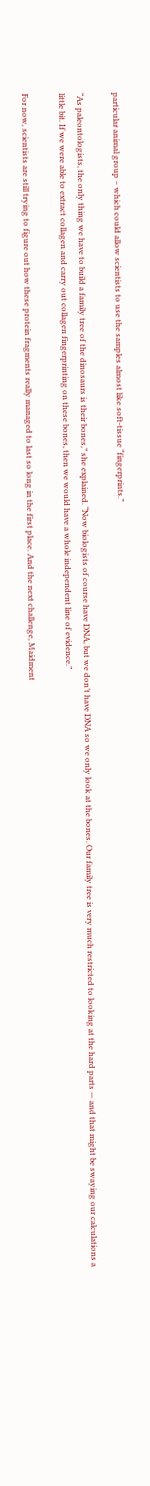particular animal group – which could allow scientists to use the samples almost like soft-tissue “fingerprints.”

“As paleontologists, the only thing we have to build a family tree of the dinosaurs is their bones,” she explained. “Now biologists of course have DNA, but we don’t have DNA so we only look at the bones. Our family tree is very much restricted to looking at the hard parts — and that might be swaying our calculations a little bit. If we were able to extract collagen and carry out collagen fingerprinting on these bones, then we would have a whole independent line of evidence.”

For now, scientists are still trying to figure out how these protein fragments really managed to last so long in the first place. And the next challenge, Maidment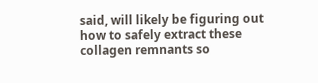said, will likely be figuring out how to safely extract these collagen remnants so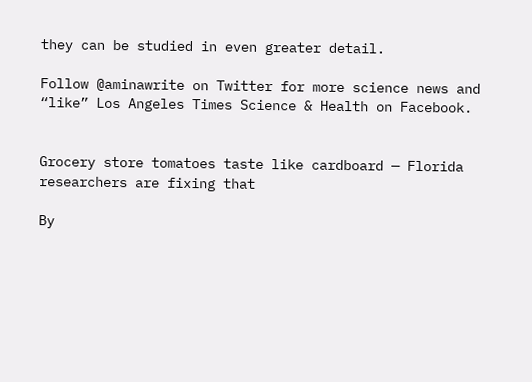they can be studied in even greater detail.

Follow @aminawrite on Twitter for more science news and “like” Los Angeles Times Science & Health on Facebook.


Grocery store tomatoes taste like cardboard — Florida researchers are fixing that

By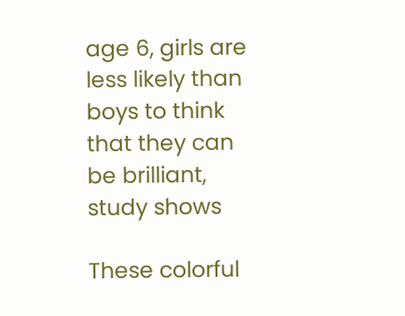age 6, girls are less likely than boys to think that they can be brilliant, study shows

These colorful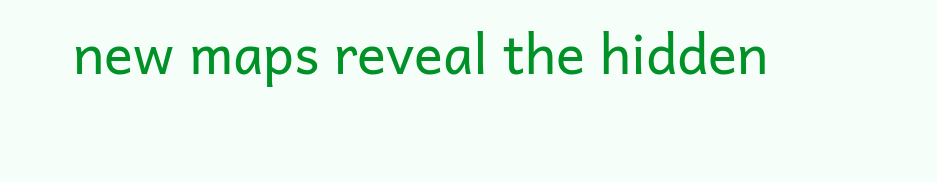new maps reveal the hidden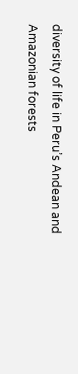diversity of life in Peru’s Andean and Amazonian forests